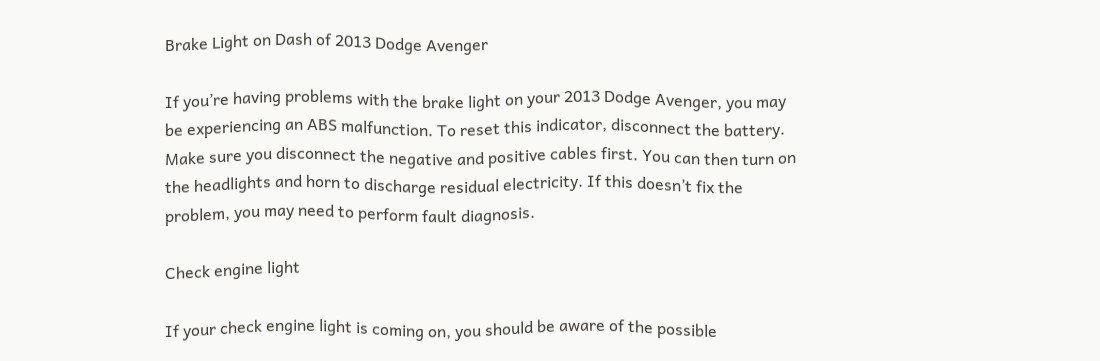Brake Light on Dash of 2013 Dodge Avenger

If you’re having problems with the brake light on your 2013 Dodge Avenger, you may be experiencing an ABS malfunction. To reset this indicator, disconnect the battery. Make sure you disconnect the negative and positive cables first. You can then turn on the headlights and horn to discharge residual electricity. If this doesn’t fix the problem, you may need to perform fault diagnosis.

Check engine light

If your check engine light is coming on, you should be aware of the possible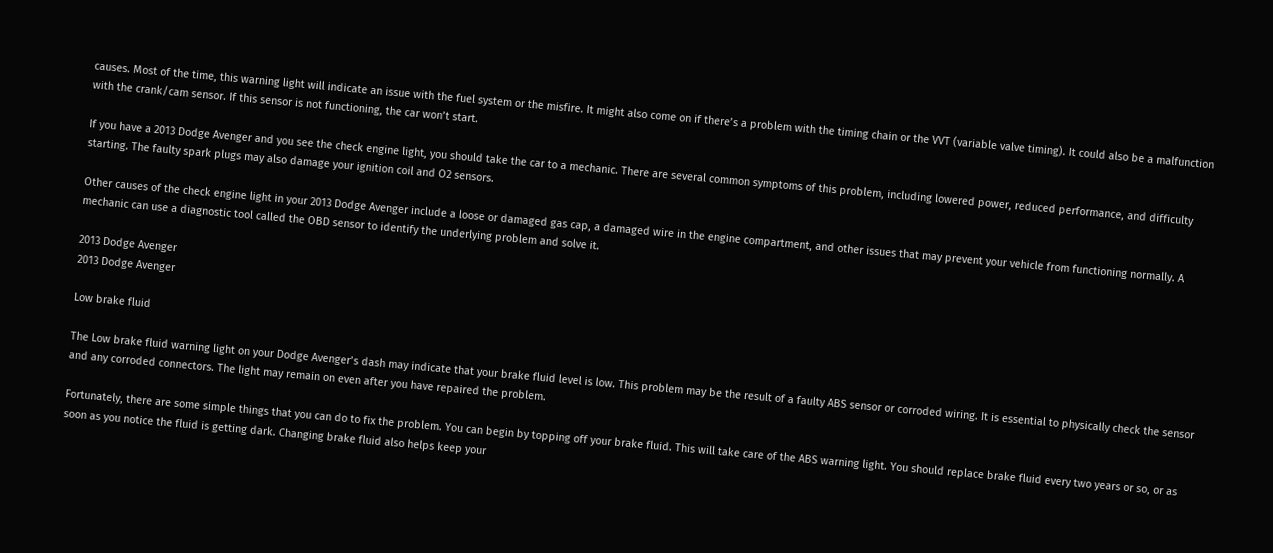causes. Most of the time, this warning light will indicate an issue with the fuel system or the misfire. It might also come on if there’s a problem with the timing chain or the VVT (variable valve timing). It could also be a malfunction with the crank/cam sensor. If this sensor is not functioning, the car won’t start.

If you have a 2013 Dodge Avenger and you see the check engine light, you should take the car to a mechanic. There are several common symptoms of this problem, including lowered power, reduced performance, and difficulty starting. The faulty spark plugs may also damage your ignition coil and O2 sensors.

Other causes of the check engine light in your 2013 Dodge Avenger include a loose or damaged gas cap, a damaged wire in the engine compartment, and other issues that may prevent your vehicle from functioning normally. A mechanic can use a diagnostic tool called the OBD sensor to identify the underlying problem and solve it.

2013 Dodge Avenger
2013 Dodge Avenger

Low brake fluid

The Low brake fluid warning light on your Dodge Avenger’s dash may indicate that your brake fluid level is low. This problem may be the result of a faulty ABS sensor or corroded wiring. It is essential to physically check the sensor and any corroded connectors. The light may remain on even after you have repaired the problem.

Fortunately, there are some simple things that you can do to fix the problem. You can begin by topping off your brake fluid. This will take care of the ABS warning light. You should replace brake fluid every two years or so, or as soon as you notice the fluid is getting dark. Changing brake fluid also helps keep your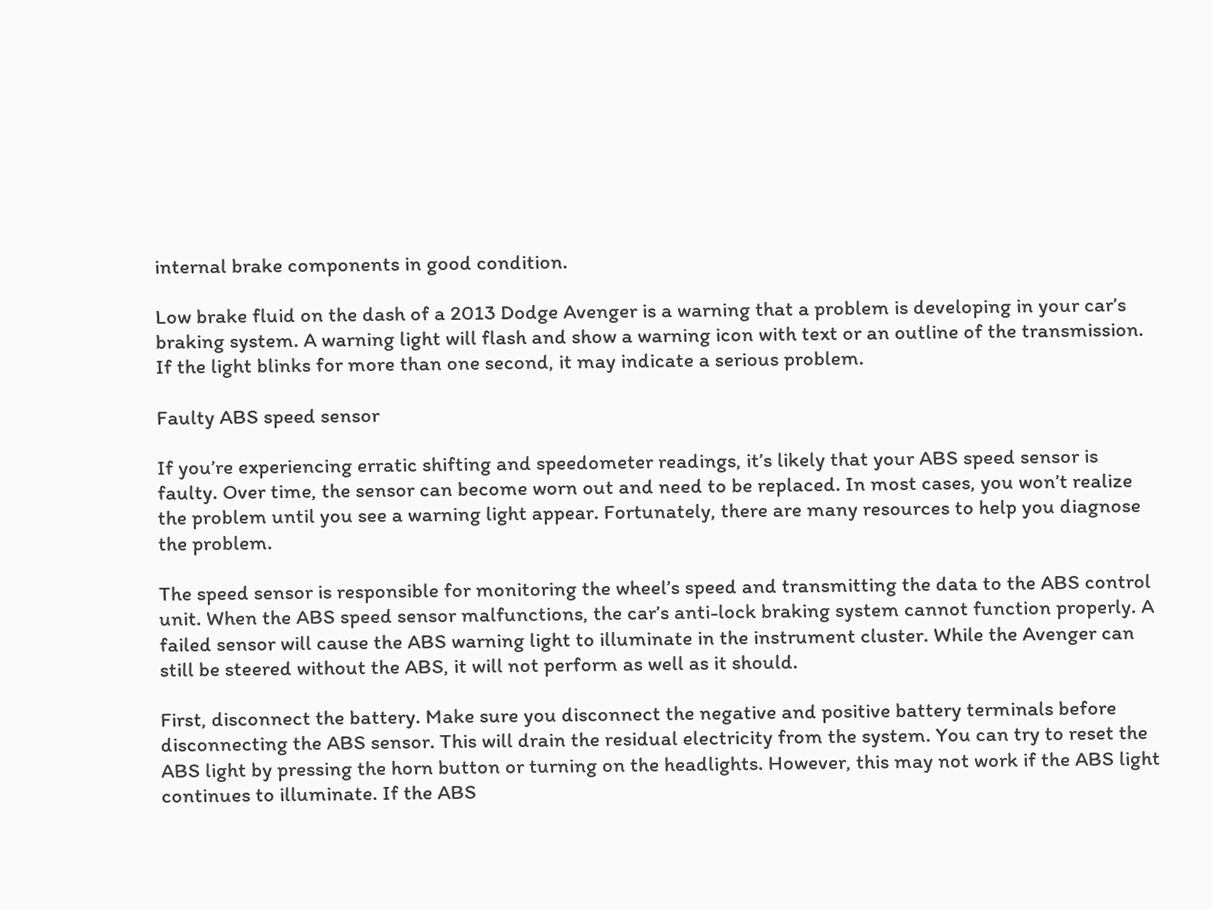internal brake components in good condition.

Low brake fluid on the dash of a 2013 Dodge Avenger is a warning that a problem is developing in your car’s braking system. A warning light will flash and show a warning icon with text or an outline of the transmission. If the light blinks for more than one second, it may indicate a serious problem.

Faulty ABS speed sensor

If you’re experiencing erratic shifting and speedometer readings, it’s likely that your ABS speed sensor is faulty. Over time, the sensor can become worn out and need to be replaced. In most cases, you won’t realize the problem until you see a warning light appear. Fortunately, there are many resources to help you diagnose the problem.

The speed sensor is responsible for monitoring the wheel’s speed and transmitting the data to the ABS control unit. When the ABS speed sensor malfunctions, the car’s anti-lock braking system cannot function properly. A failed sensor will cause the ABS warning light to illuminate in the instrument cluster. While the Avenger can still be steered without the ABS, it will not perform as well as it should.

First, disconnect the battery. Make sure you disconnect the negative and positive battery terminals before disconnecting the ABS sensor. This will drain the residual electricity from the system. You can try to reset the ABS light by pressing the horn button or turning on the headlights. However, this may not work if the ABS light continues to illuminate. If the ABS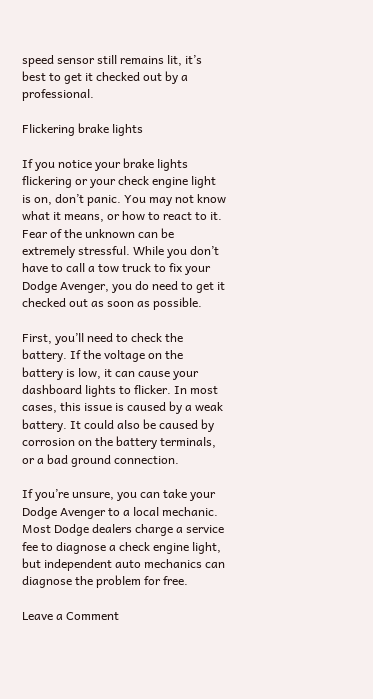speed sensor still remains lit, it’s best to get it checked out by a professional.

Flickering brake lights

If you notice your brake lights flickering or your check engine light is on, don’t panic. You may not know what it means, or how to react to it. Fear of the unknown can be extremely stressful. While you don’t have to call a tow truck to fix your Dodge Avenger, you do need to get it checked out as soon as possible.

First, you’ll need to check the battery. If the voltage on the battery is low, it can cause your dashboard lights to flicker. In most cases, this issue is caused by a weak battery. It could also be caused by corrosion on the battery terminals, or a bad ground connection.

If you’re unsure, you can take your Dodge Avenger to a local mechanic. Most Dodge dealers charge a service fee to diagnose a check engine light, but independent auto mechanics can diagnose the problem for free.

Leave a Comment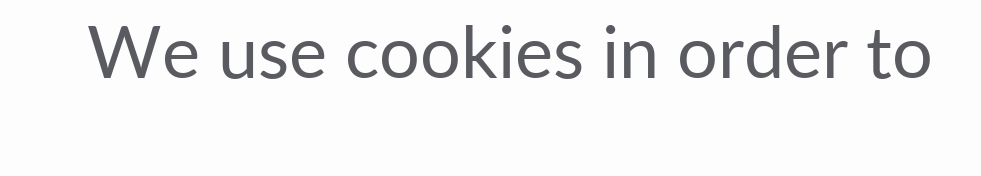We use cookies in order to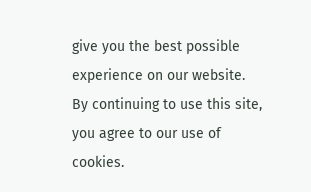give you the best possible experience on our website. By continuing to use this site, you agree to our use of cookies.